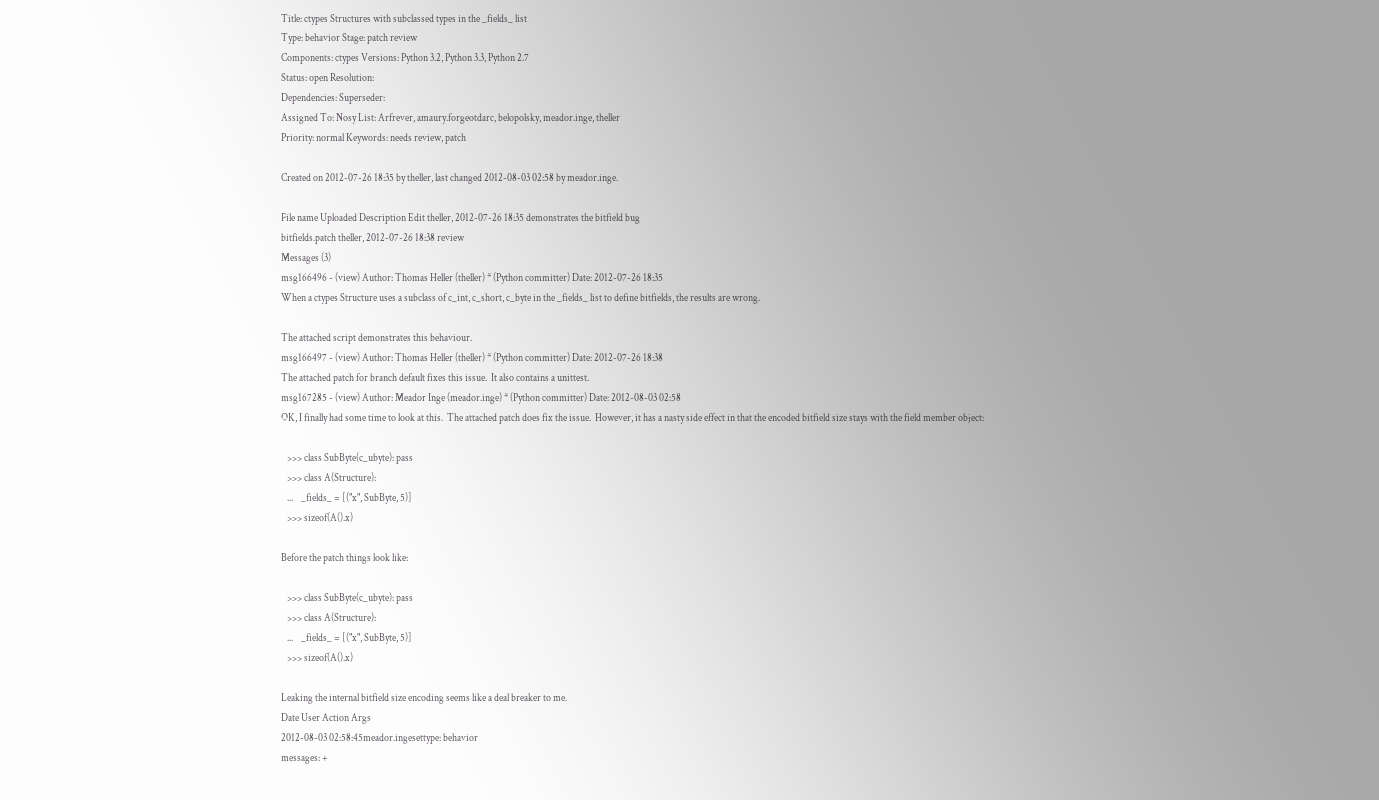Title: ctypes Structures with subclassed types in the _fields_ list
Type: behavior Stage: patch review
Components: ctypes Versions: Python 3.2, Python 3.3, Python 2.7
Status: open Resolution:
Dependencies: Superseder:
Assigned To: Nosy List: Arfrever, amaury.forgeotdarc, belopolsky, meador.inge, theller
Priority: normal Keywords: needs review, patch

Created on 2012-07-26 18:35 by theller, last changed 2012-08-03 02:58 by meador.inge.

File name Uploaded Description Edit theller, 2012-07-26 18:35 demonstrates the bitfield bug
bitfields.patch theller, 2012-07-26 18:38 review
Messages (3)
msg166496 - (view) Author: Thomas Heller (theller) * (Python committer) Date: 2012-07-26 18:35
When a ctypes Structure uses a subclass of c_int, c_short, c_byte in the _fields_ list to define bitfields, the results are wrong.

The attached script demonstrates this behaviour.
msg166497 - (view) Author: Thomas Heller (theller) * (Python committer) Date: 2012-07-26 18:38
The attached patch for branch default fixes this issue.  It also contains a unittest.
msg167285 - (view) Author: Meador Inge (meador.inge) * (Python committer) Date: 2012-08-03 02:58
OK, I finally had some time to look at this.  The attached patch does fix the issue.  However, it has a nasty side effect in that the encoded bitfield size stays with the field member object:

   >>> class SubByte(c_ubyte): pass
   >>> class A(Structure):
   ...    _fields_ = [("x", SubByte, 5)]
   >>> sizeof(A().x)

Before the patch things look like:

   >>> class SubByte(c_ubyte): pass
   >>> class A(Structure):
   ...    _fields_ = [("x", SubByte, 5)]
   >>> sizeof(A().x)

Leaking the internal bitfield size encoding seems like a deal breaker to me.
Date User Action Args
2012-08-03 02:58:45meador.ingesettype: behavior
messages: +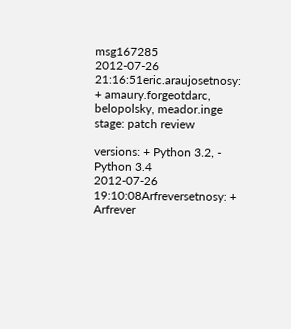msg167285
2012-07-26 21:16:51eric.araujosetnosy: + amaury.forgeotdarc, belopolsky, meador.inge
stage: patch review

versions: + Python 3.2, - Python 3.4
2012-07-26 19:10:08Arfreversetnosy: + Arfrever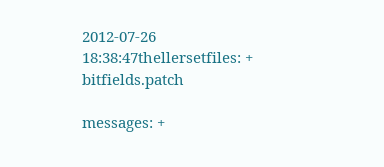2012-07-26 18:38:47thellersetfiles: + bitfields.patch

messages: +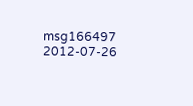msg166497
2012-07-26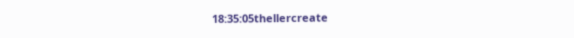18:35:05thellercreate